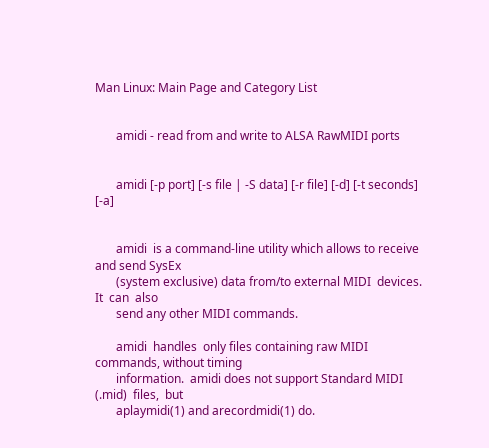Man Linux: Main Page and Category List


       amidi - read from and write to ALSA RawMIDI ports


       amidi [-p port] [-s file | -S data] [-r file] [-d] [-t seconds] [-a]


       amidi  is a command-line utility which allows to receive and send SysEx
       (system exclusive) data from/to external MIDI  devices.   It  can  also
       send any other MIDI commands.

       amidi  handles  only files containing raw MIDI commands, without timing
       information.  amidi does not support Standard MIDI  (.mid)  files,  but
       aplaymidi(1) and arecordmidi(1) do.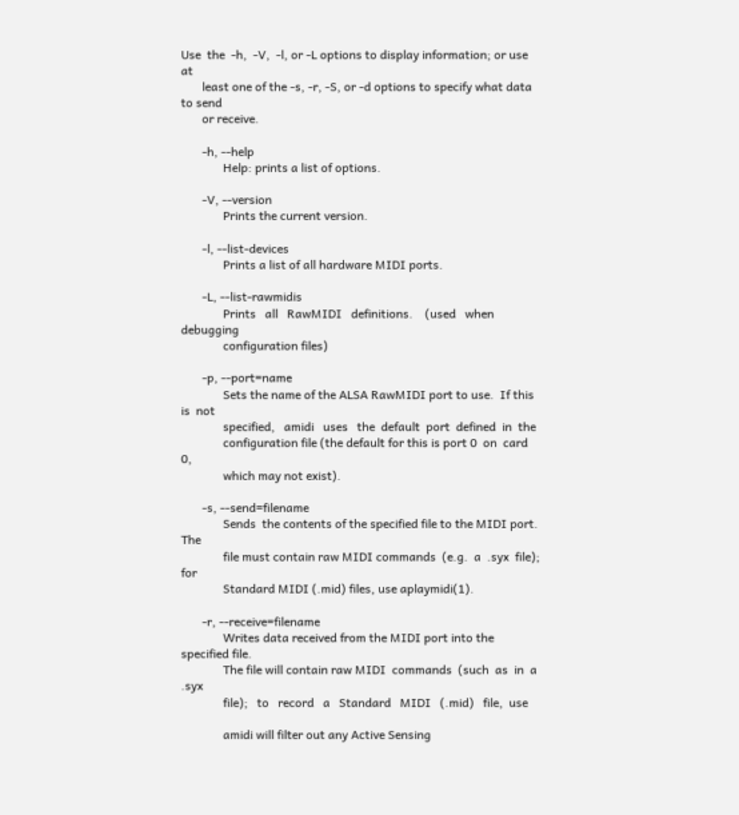Use  the  -h,  -V,  -l, or -L options to display information; or use at
       least one of the -s, -r, -S, or -d options to specify what data to send
       or receive.

       -h, --help
              Help: prints a list of options.

       -V, --version
              Prints the current version.

       -l, --list-devices
              Prints a list of all hardware MIDI ports.

       -L, --list-rawmidis
              Prints   all   RawMIDI   definitions.    (used   when  debugging
              configuration files)

       -p, --port=name
              Sets the name of the ALSA RawMIDI port to use.  If this  is  not
              specified,   amidi   uses   the  default  port  defined  in  the
              configuration file (the default for this is port 0  on  card  0,
              which may not exist).

       -s, --send=filename
              Sends  the contents of the specified file to the MIDI port.  The
              file must contain raw MIDI commands  (e.g.  a  .syx  file);  for
              Standard MIDI (.mid) files, use aplaymidi(1).

       -r, --receive=filename
              Writes data received from the MIDI port into the specified file.
              The file will contain raw MIDI  commands  (such  as  in  a  .syx
              file);   to   record   a   Standard   MIDI   (.mid)   file,  use

              amidi will filter out any Active Sensing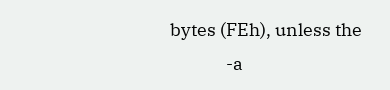bytes (FEh), unless the
              -a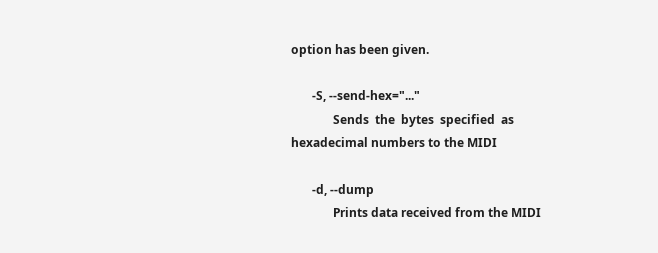option has been given.

       -S, --send-hex="..."
              Sends  the  bytes  specified  as hexadecimal numbers to the MIDI

       -d, --dump
              Prints data received from the MIDI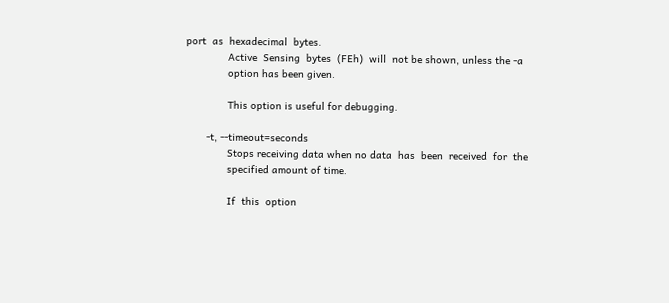port  as  hexadecimal  bytes.
              Active  Sensing  bytes  (FEh)  will  not be shown, unless the -a
              option has been given.

              This option is useful for debugging.

       -t, --timeout=seconds
              Stops receiving data when no data  has  been  received  for  the
              specified amount of time.

              If  this  option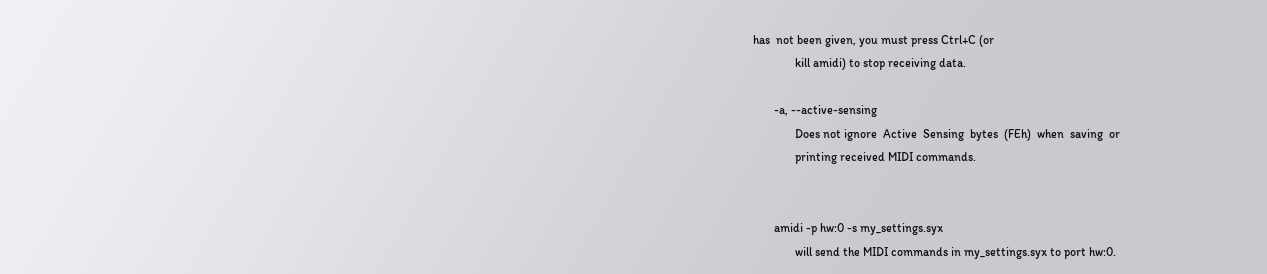has  not been given, you must press Ctrl+C (or
              kill amidi) to stop receiving data.

       -a, --active-sensing
              Does not ignore  Active  Sensing  bytes  (FEh)  when  saving  or
              printing received MIDI commands.


       amidi -p hw:0 -s my_settings.syx
              will send the MIDI commands in my_settings.syx to port hw:0.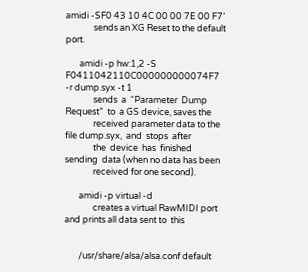amidi -SF0 43 10 4C 00 00 7E 00 F7’
              sends an XG Reset to the default port.

       amidi -p hw:1,2 -S F0411042110C000000000074F7 -r dump.syx -t 1
              sends  a  “Parameter  Dump  Request”  to  a GS device, saves the
              received parameter data to the file dump.syx,  and  stops  after
              the  device  has  finished  sending  data (when no data has been
              received for one second).

       amidi -p virtual -d
              creates a virtual RawMIDI port and prints all data sent to  this


       /usr/share/alsa/alsa.conf default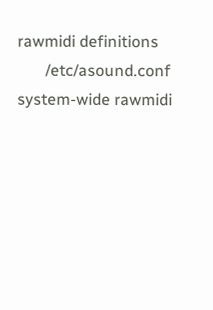rawmidi definitions
       /etc/asound.conf system-wide rawmidi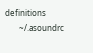definitions
       ~/.asoundrc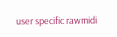user specific rawmidi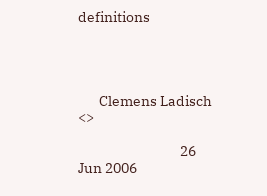definitions




       Clemens Ladisch <>

                                  26 Jun 2006